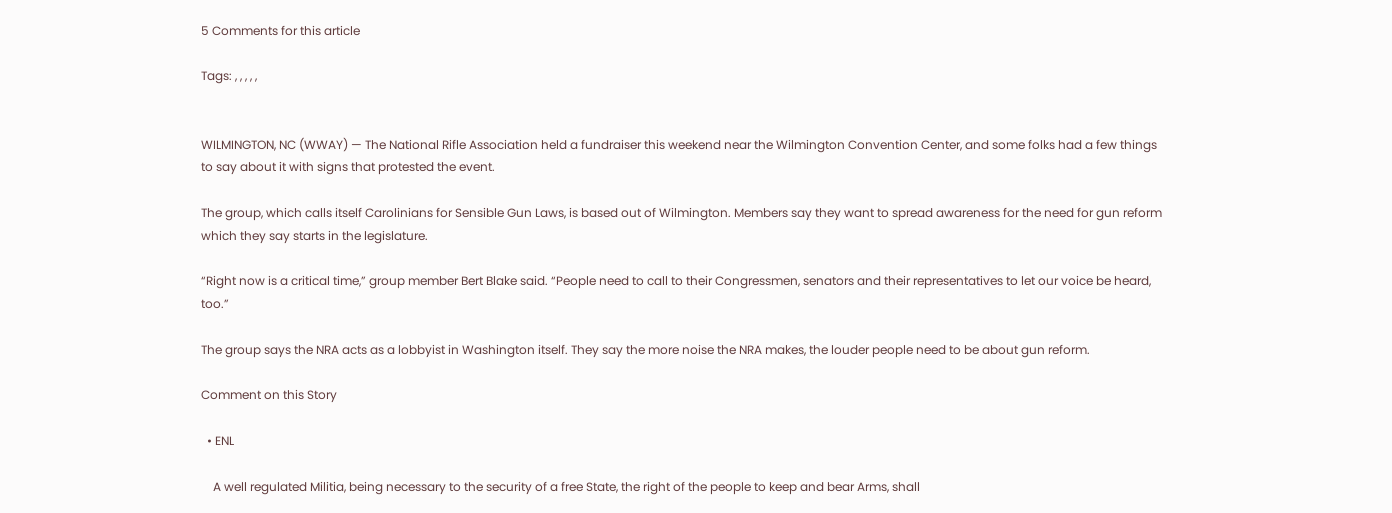5 Comments for this article

Tags: , , , , ,


WILMINGTON, NC (WWAY) — The National Rifle Association held a fundraiser this weekend near the Wilmington Convention Center, and some folks had a few things to say about it with signs that protested the event.

The group, which calls itself Carolinians for Sensible Gun Laws, is based out of Wilmington. Members say they want to spread awareness for the need for gun reform which they say starts in the legislature.

“Right now is a critical time,” group member Bert Blake said. “People need to call to their Congressmen, senators and their representatives to let our voice be heard, too.”

The group says the NRA acts as a lobbyist in Washington itself. They say the more noise the NRA makes, the louder people need to be about gun reform.

Comment on this Story

  • ENL

    A well regulated Militia, being necessary to the security of a free State, the right of the people to keep and bear Arms, shall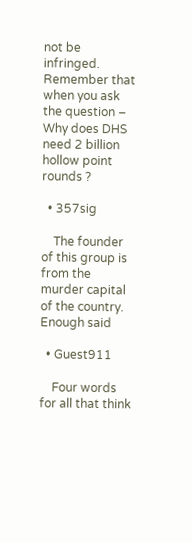not be infringed. Remember that when you ask the question – Why does DHS need 2 billion hollow point rounds ?

  • 357sig

    The founder of this group is from the murder capital of the country. Enough said

  • Guest911

    Four words for all that think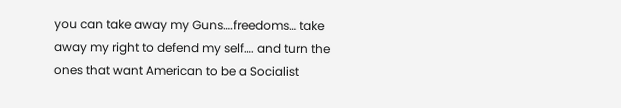you can take away my Guns….freedoms… take away my right to defend my self…. and turn the ones that want American to be a Socialist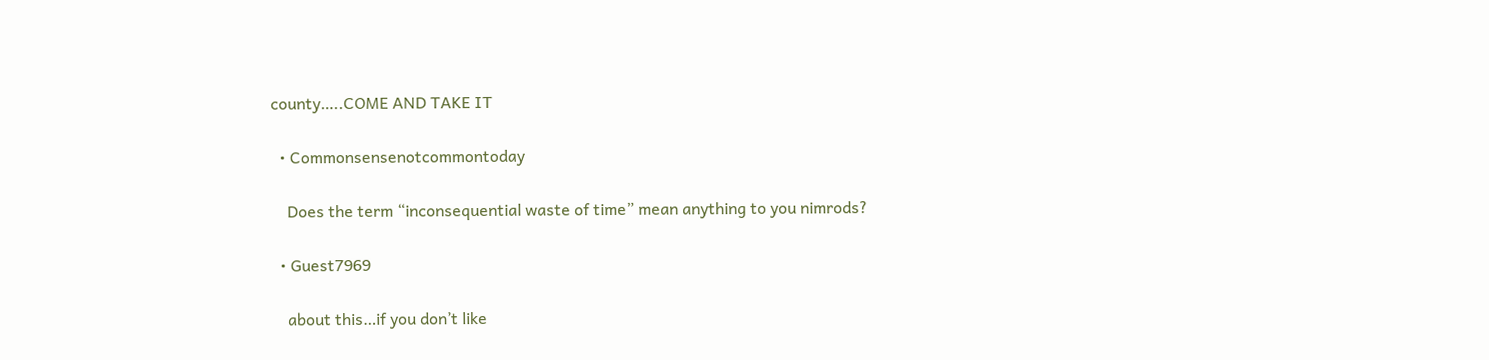county…..COME AND TAKE IT

  • Commonsensenotcommontoday

    Does the term “inconsequential waste of time” mean anything to you nimrods?

  • Guest7969

    about this…if you don’t like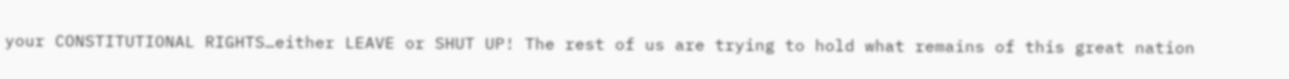your CONSTITUTIONAL RIGHTS…either LEAVE or SHUT UP! The rest of us are trying to hold what remains of this great nation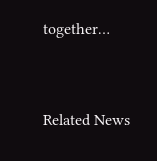together…


Related News